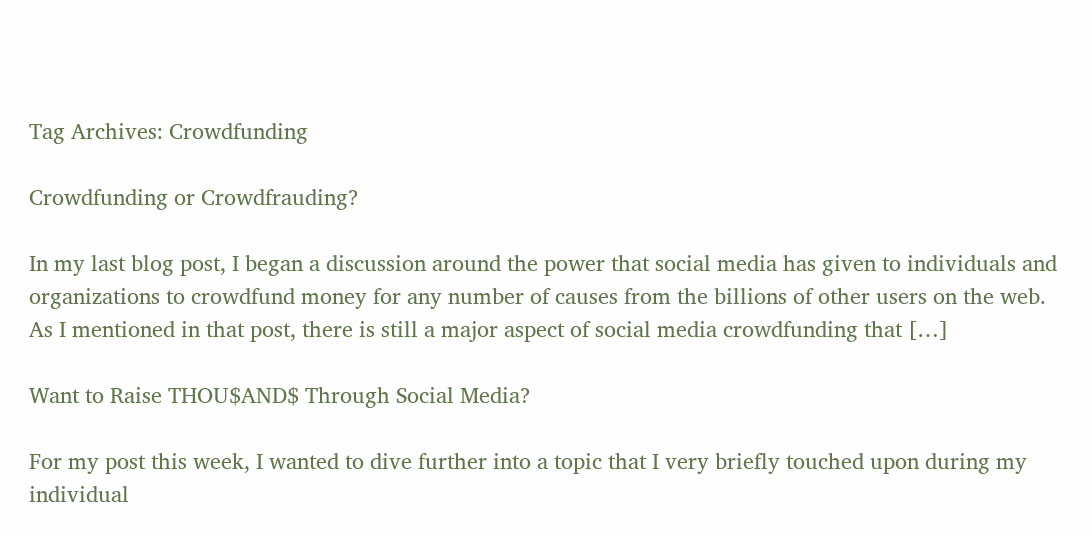Tag Archives: Crowdfunding

Crowdfunding or Crowdfrauding?

In my last blog post, I began a discussion around the power that social media has given to individuals and organizations to crowdfund money for any number of causes from the billions of other users on the web. As I mentioned in that post, there is still a major aspect of social media crowdfunding that […]

Want to Raise THOU$AND$ Through Social Media?

For my post this week, I wanted to dive further into a topic that I very briefly touched upon during my individual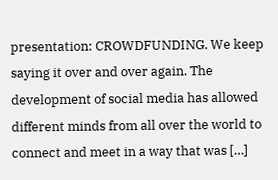presentation: CROWDFUNDING. We keep saying it over and over again. The development of social media has allowed different minds from all over the world to connect and meet in a way that was […]